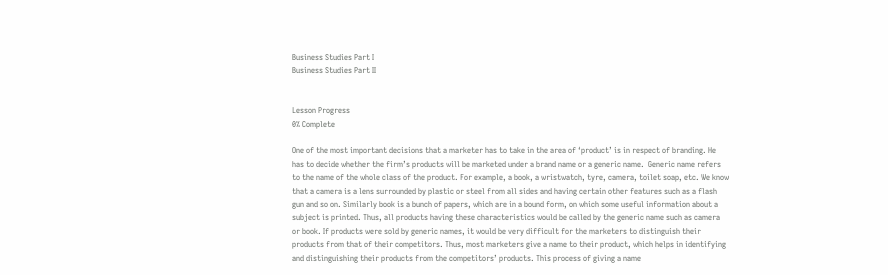Business Studies Part I
Business Studies Part II


Lesson Progress
0% Complete

One of the most important decisions that a marketer has to take in the area of ‘product’ is in respect of branding. He has to decide whether the firm’s products will be marketed under a brand name or a generic name.  Generic name refers to the name of the whole class of the product. For example, a book, a wristwatch, tyre, camera, toilet soap, etc. We know that a camera is a lens surrounded by plastic or steel from all sides and having certain other features such as a flash gun and so on. Similarly book is a bunch of papers, which are in a bound form, on which some useful information about a subject is printed. Thus, all products having these characteristics would be called by the generic name such as camera or book. If products were sold by generic names, it would be very difficult for the marketers to distinguish their products from that of their competitors. Thus, most marketers give a name to their product, which helps in identifying and distinguishing their products from the competitors’ products. This process of giving a name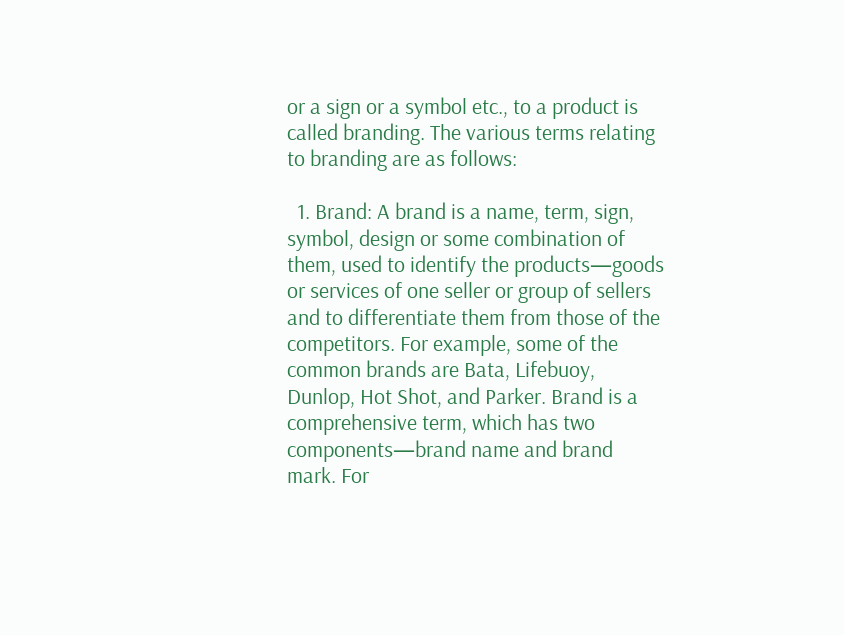or a sign or a symbol etc., to a product is called branding. The various terms relating to branding are as follows:

  1. Brand: A brand is a name, term, sign, symbol, design or some combination of them, used to identify the products—goods or services of one seller or group of sellers and to differentiate them from those of the competitors. For example, some of the common brands are Bata, Lifebuoy, Dunlop, Hot Shot, and Parker. Brand is a comprehensive term, which has two components—brand name and brand mark. For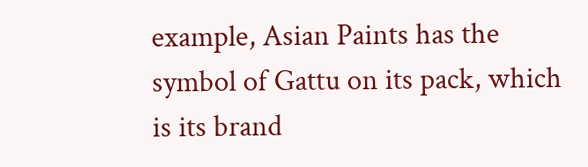example, Asian Paints has the symbol of Gattu on its pack, which is its brand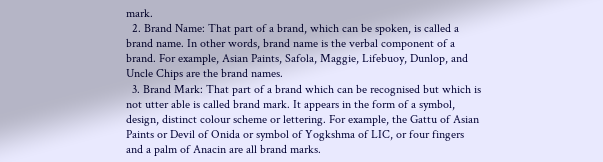mark.
  2. Brand Name: That part of a brand, which can be spoken, is called a brand name. In other words, brand name is the verbal component of a brand. For example, Asian Paints, Safola, Maggie, Lifebuoy, Dunlop, and Uncle Chips are the brand names.
  3. Brand Mark: That part of a brand which can be recognised but which is not utter able is called brand mark. It appears in the form of a symbol, design, distinct colour scheme or lettering. For example, the Gattu of Asian Paints or Devil of Onida or symbol of Yogkshma of LIC, or four fingers and a palm of Anacin are all brand marks.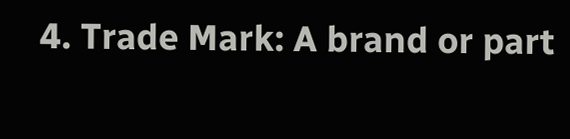4. Trade Mark: A brand or part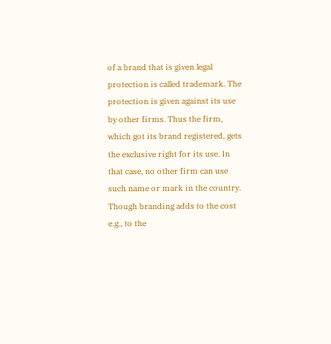of a brand that is given legal protection is called trademark. The protection is given against its use by other firms. Thus the firm, which got its brand registered, gets the exclusive right for its use. In that case, no other firm can use such name or mark in the country. Though branding adds to the cost e.g., to the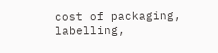cost of packaging, labelling,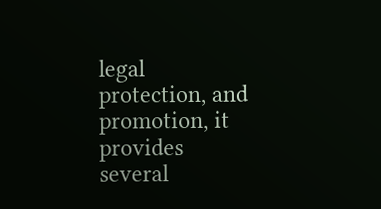legal protection, and promotion, it provides several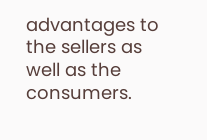advantages to the sellers as well as the consumers.